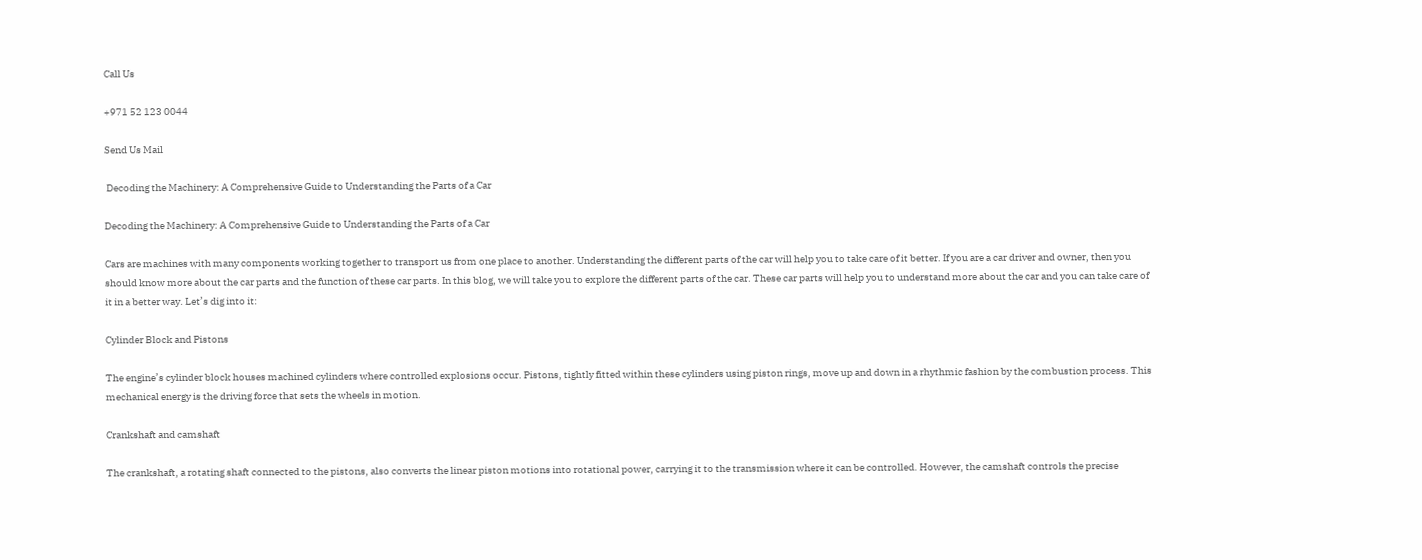Call Us

+971 52 123 0044

Send Us Mail

 Decoding the Machinery: A Comprehensive Guide to Understanding the Parts of a Car

Decoding the Machinery: A Comprehensive Guide to Understanding the Parts of a Car

Cars are machines with many components working together to transport us from one place to another. Understanding the different parts of the car will help you to take care of it better. If you are a car driver and owner, then you should know more about the car parts and the function of these car parts. In this blog, we will take you to explore the different parts of the car. These car parts will help you to understand more about the car and you can take care of it in a better way. Let’s dig into it:

Cylinder Block and Pistons

The engine’s cylinder block houses machined cylinders where controlled explosions occur. Pistons, tightly fitted within these cylinders using piston rings, move up and down in a rhythmic fashion by the combustion process. This mechanical energy is the driving force that sets the wheels in motion.

Crankshaft and camshaft

The crankshaft, a rotating shaft connected to the pistons, also converts the linear piston motions into rotational power, carrying it to the transmission where it can be controlled. However, the camshaft controls the precise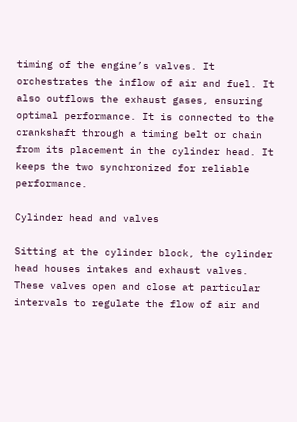timing of the engine’s valves. It orchestrates the inflow of air and fuel. It also outflows the exhaust gases, ensuring optimal performance. It is connected to the crankshaft through a timing belt or chain from its placement in the cylinder head. It keeps the two synchronized for reliable performance.

Cylinder head and valves

Sitting at the cylinder block, the cylinder head houses intakes and exhaust valves. These valves open and close at particular intervals to regulate the flow of air and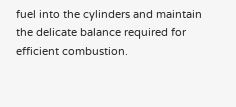fuel into the cylinders and maintain the delicate balance required for efficient combustion.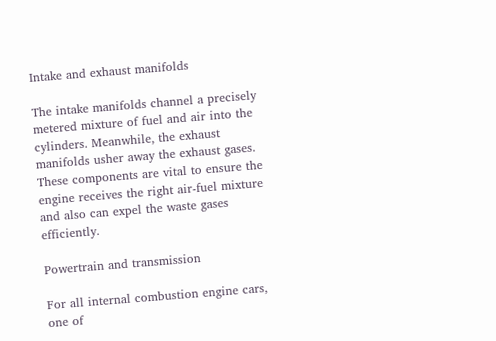Intake and exhaust manifolds

The intake manifolds channel a precisely metered mixture of fuel and air into the cylinders. Meanwhile, the exhaust manifolds usher away the exhaust gases. These components are vital to ensure the engine receives the right air-fuel mixture and also can expel the waste gases efficiently.

Powertrain and transmission

For all internal combustion engine cars, one of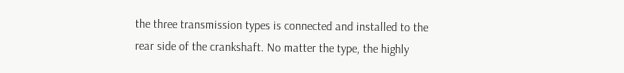the three transmission types is connected and installed to the rear side of the crankshaft. No matter the type, the highly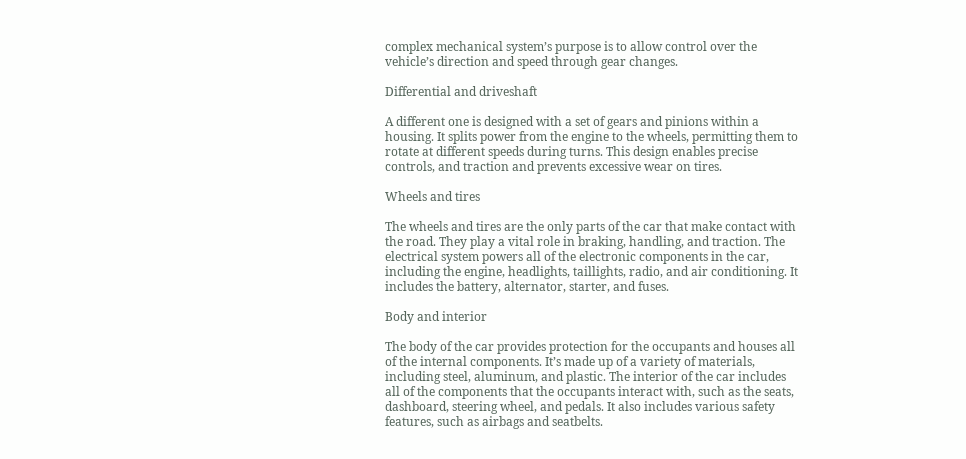complex mechanical system’s purpose is to allow control over the vehicle’s direction and speed through gear changes.

Differential and driveshaft

A different one is designed with a set of gears and pinions within a housing. It splits power from the engine to the wheels, permitting them to rotate at different speeds during turns. This design enables precise controls, and traction and prevents excessive wear on tires.

Wheels and tires

The wheels and tires are the only parts of the car that make contact with the road. They play a vital role in braking, handling, and traction. The electrical system powers all of the electronic components in the car, including the engine, headlights, taillights, radio, and air conditioning. It includes the battery, alternator, starter, and fuses.

Body and interior

The body of the car provides protection for the occupants and houses all of the internal components. It’s made up of a variety of materials, including steel, aluminum, and plastic. The interior of the car includes all of the components that the occupants interact with, such as the seats, dashboard, steering wheel, and pedals. It also includes various safety features, such as airbags and seatbelts.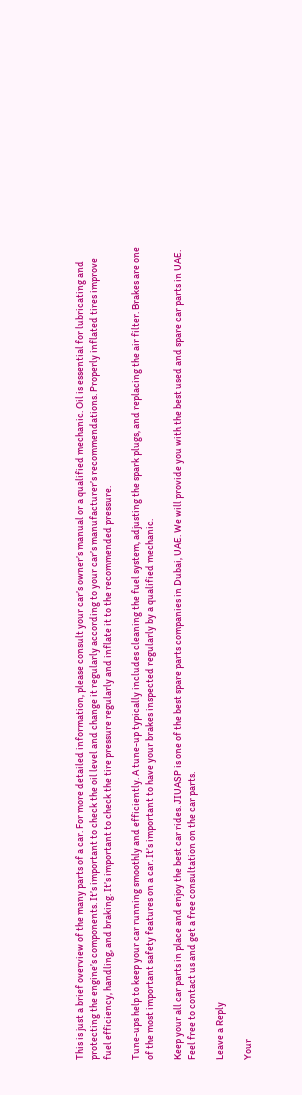This is just a brief overview of the many parts of a car. For more detailed information, please consult your car’s owner’s manual or a qualified mechanic. Oil is essential for lubricating and protecting the engine’s components. It’s important to check the oil level and change it regularly according to your car’s manufacturer’s recommendations. Properly inflated tires improve fuel efficiency, handling, and braking. It’s important to check the tire pressure regularly and inflate it to the recommended pressure.

Tune-ups help to keep your car running smoothly and efficiently. A tune-up typically includes cleaning the fuel system, adjusting the spark plugs, and replacing the air filter. Brakes are one of the most important safety features on a car. It’s important to have your brakes inspected regularly by a qualified mechanic.

Keep your all car parts in place and enjoy the best car rides. JIUASP is one of the best spare parts companies in Dubai, UAE. We will provide you with the best used and spare car parts in UAE. Feel free to contact us and get a free consultation on the car parts.

Leave a Reply

Your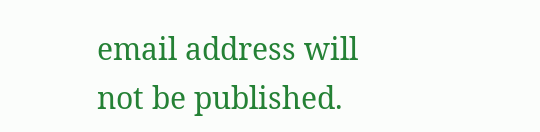email address will not be published.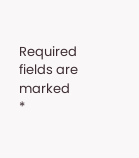Required fields are marked *